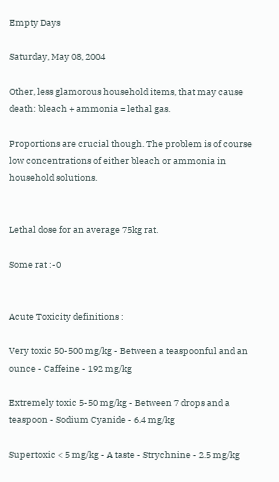Empty Days

Saturday, May 08, 2004

Other, less glamorous household items, that may cause death: bleach + ammonia = lethal gas.

Proportions are crucial though. The problem is of course low concentrations of either bleach or ammonia in household solutions.


Lethal dose for an average 75kg rat.

Some rat :-0


Acute Toxicity definitions :

Very toxic 50-500 mg/kg - Between a teaspoonful and an ounce - Caffeine - 192 mg/kg

Extremely toxic 5-50 mg/kg - Between 7 drops and a teaspoon - Sodium Cyanide - 6.4 mg/kg

Supertoxic < 5 mg/kg - A taste - Strychnine - 2.5 mg/kg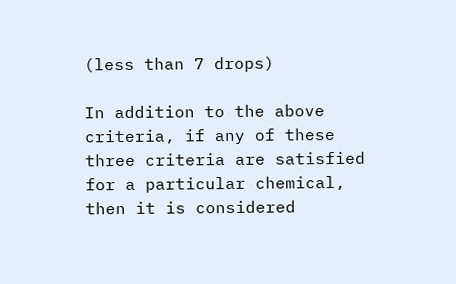(less than 7 drops)

In addition to the above criteria, if any of these three criteria are satisfied for a particular chemical, then it is considered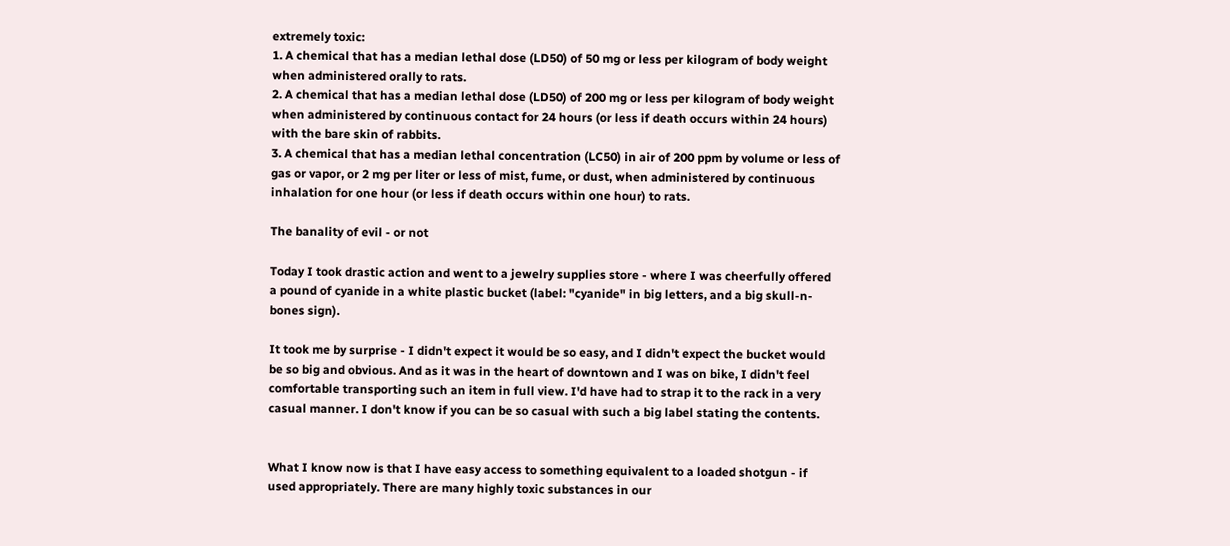extremely toxic:
1. A chemical that has a median lethal dose (LD50) of 50 mg or less per kilogram of body weight when administered orally to rats.
2. A chemical that has a median lethal dose (LD50) of 200 mg or less per kilogram of body weight when administered by continuous contact for 24 hours (or less if death occurs within 24 hours) with the bare skin of rabbits.
3. A chemical that has a median lethal concentration (LC50) in air of 200 ppm by volume or less of gas or vapor, or 2 mg per liter or less of mist, fume, or dust, when administered by continuous inhalation for one hour (or less if death occurs within one hour) to rats.

The banality of evil - or not

Today I took drastic action and went to a jewelry supplies store - where I was cheerfully offered a pound of cyanide in a white plastic bucket (label: "cyanide" in big letters, and a big skull-n-bones sign).

It took me by surprise - I didn't expect it would be so easy, and I didn't expect the bucket would be so big and obvious. And as it was in the heart of downtown and I was on bike, I didn't feel comfortable transporting such an item in full view. I'd have had to strap it to the rack in a very casual manner. I don't know if you can be so casual with such a big label stating the contents.


What I know now is that I have easy access to something equivalent to a loaded shotgun - if used appropriately. There are many highly toxic substances in our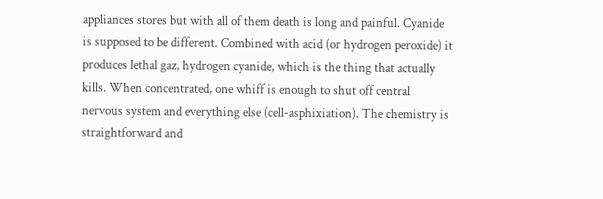appliances stores but with all of them death is long and painful. Cyanide is supposed to be different. Combined with acid (or hydrogen peroxide) it produces lethal gaz, hydrogen cyanide, which is the thing that actually kills. When concentrated, one whiff is enough to shut off central nervous system and everything else (cell-asphixiation). The chemistry is straightforward and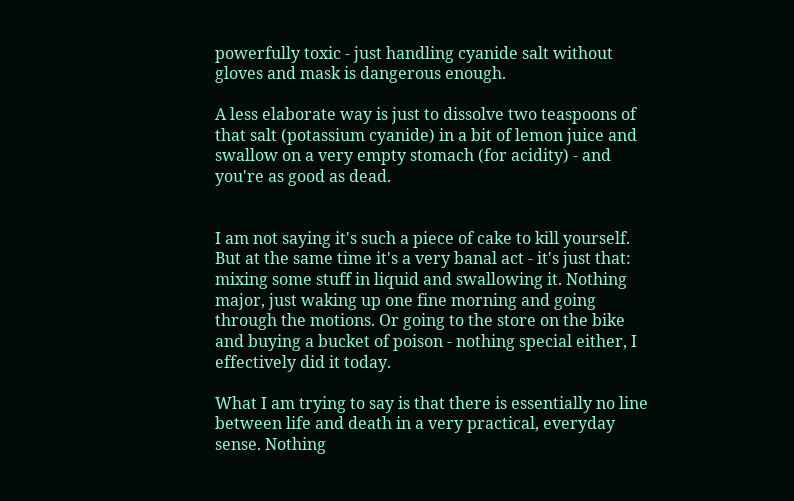powerfully toxic - just handling cyanide salt without gloves and mask is dangerous enough.

A less elaborate way is just to dissolve two teaspoons of that salt (potassium cyanide) in a bit of lemon juice and swallow on a very empty stomach (for acidity) - and you're as good as dead.


I am not saying it's such a piece of cake to kill yourself. But at the same time it's a very banal act - it's just that: mixing some stuff in liquid and swallowing it. Nothing major, just waking up one fine morning and going through the motions. Or going to the store on the bike and buying a bucket of poison - nothing special either, I effectively did it today.

What I am trying to say is that there is essentially no line between life and death in a very practical, everyday sense. Nothing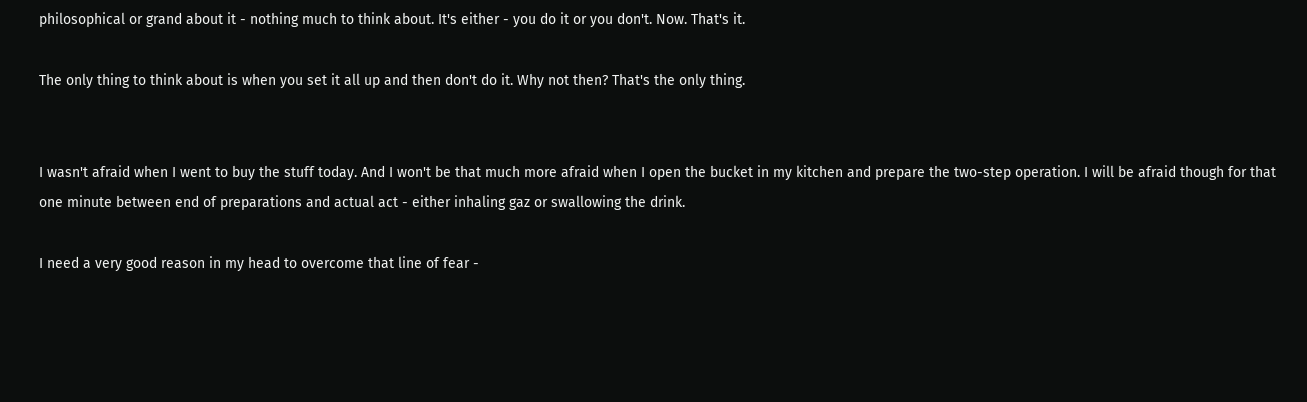philosophical or grand about it - nothing much to think about. It's either - you do it or you don't. Now. That's it.

The only thing to think about is when you set it all up and then don't do it. Why not then? That's the only thing.


I wasn't afraid when I went to buy the stuff today. And I won't be that much more afraid when I open the bucket in my kitchen and prepare the two-step operation. I will be afraid though for that one minute between end of preparations and actual act - either inhaling gaz or swallowing the drink.

I need a very good reason in my head to overcome that line of fear -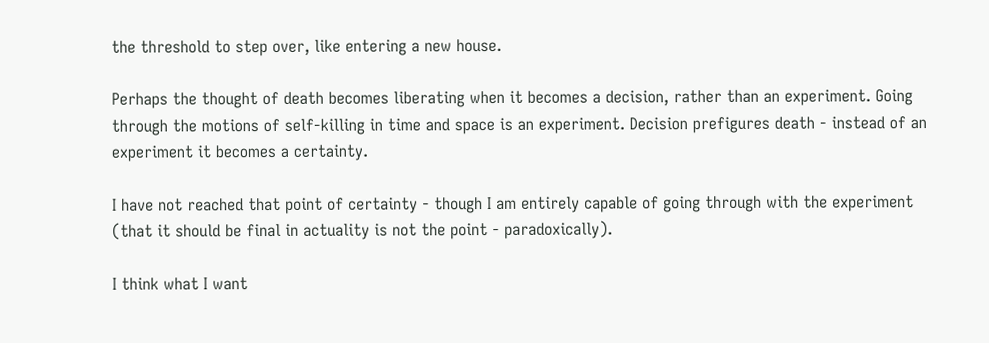the threshold to step over, like entering a new house.

Perhaps the thought of death becomes liberating when it becomes a decision, rather than an experiment. Going through the motions of self-killing in time and space is an experiment. Decision prefigures death - instead of an experiment it becomes a certainty.

I have not reached that point of certainty - though I am entirely capable of going through with the experiment (that it should be final in actuality is not the point - paradoxically).

I think what I want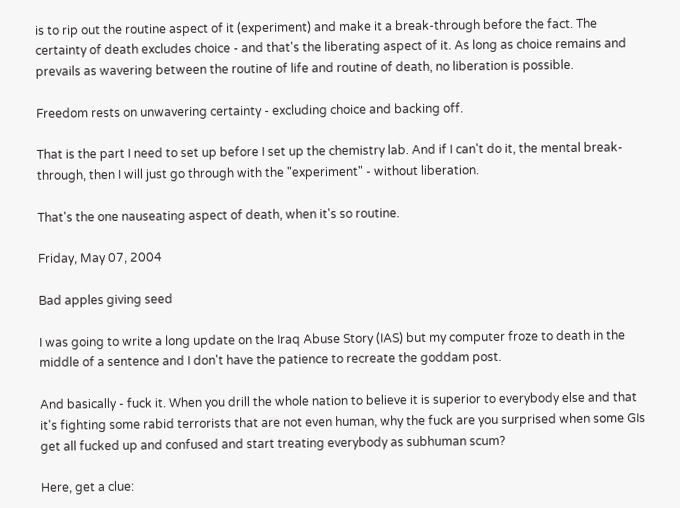is to rip out the routine aspect of it (experiment) and make it a break-through before the fact. The certainty of death excludes choice - and that's the liberating aspect of it. As long as choice remains and prevails as wavering between the routine of life and routine of death, no liberation is possible.

Freedom rests on unwavering certainty - excluding choice and backing off.

That is the part I need to set up before I set up the chemistry lab. And if I can't do it, the mental break-through, then I will just go through with the "experiment" - without liberation.

That's the one nauseating aspect of death, when it's so routine.

Friday, May 07, 2004

Bad apples giving seed

I was going to write a long update on the Iraq Abuse Story (IAS) but my computer froze to death in the middle of a sentence and I don't have the patience to recreate the goddam post.

And basically - fuck it. When you drill the whole nation to believe it is superior to everybody else and that it's fighting some rabid terrorists that are not even human, why the fuck are you surprised when some GIs get all fucked up and confused and start treating everybody as subhuman scum?

Here, get a clue: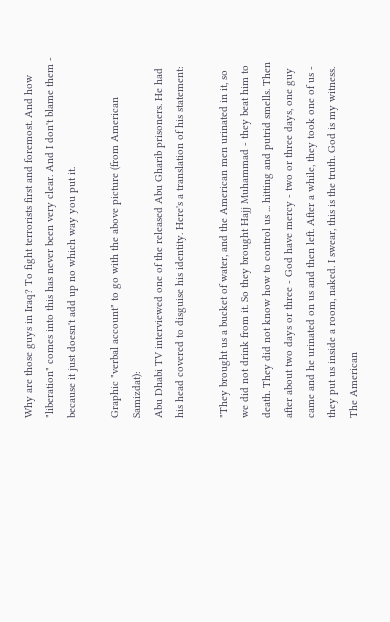Why are those guys in Iraq? To fight terrorists first and foremost. And how "liberation" comes into this has never been very clear. And I don't blame them - because it just doesn't add up no which way you put it.

Graphic "verbal account" to go with the above picture (from American Samizdat):
Abu Dhabi TV interviewed one of the released Abu Gharib prisoners. He had his head covered to disguise his identity. Here's a translation of his statement:

"They brought us a bucket of water, and the American men urinated in it, so we did not drink from it. So they brought Hajj Muhammad - they beat him to death. They did not know how to control us ... hitting and putrid smells. Then after about two days or three - God have mercy - two or three days, one guy came and he urinated on us and then left. After a while, they took one of us - they put us inside a room, naked. I swear, this is the truth. God is my witness. The American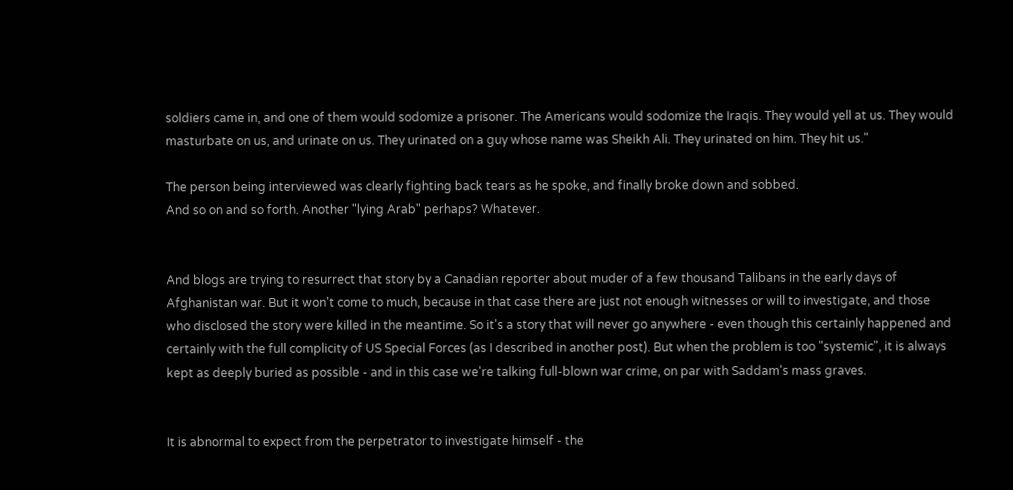soldiers came in, and one of them would sodomize a prisoner. The Americans would sodomize the Iraqis. They would yell at us. They would masturbate on us, and urinate on us. They urinated on a guy whose name was Sheikh Ali. They urinated on him. They hit us."

The person being interviewed was clearly fighting back tears as he spoke, and finally broke down and sobbed.
And so on and so forth. Another "lying Arab" perhaps? Whatever.


And blogs are trying to resurrect that story by a Canadian reporter about muder of a few thousand Talibans in the early days of Afghanistan war. But it won't come to much, because in that case there are just not enough witnesses or will to investigate, and those who disclosed the story were killed in the meantime. So it's a story that will never go anywhere - even though this certainly happened and certainly with the full complicity of US Special Forces (as I described in another post). But when the problem is too "systemic", it is always kept as deeply buried as possible - and in this case we're talking full-blown war crime, on par with Saddam's mass graves.


It is abnormal to expect from the perpetrator to investigate himself - the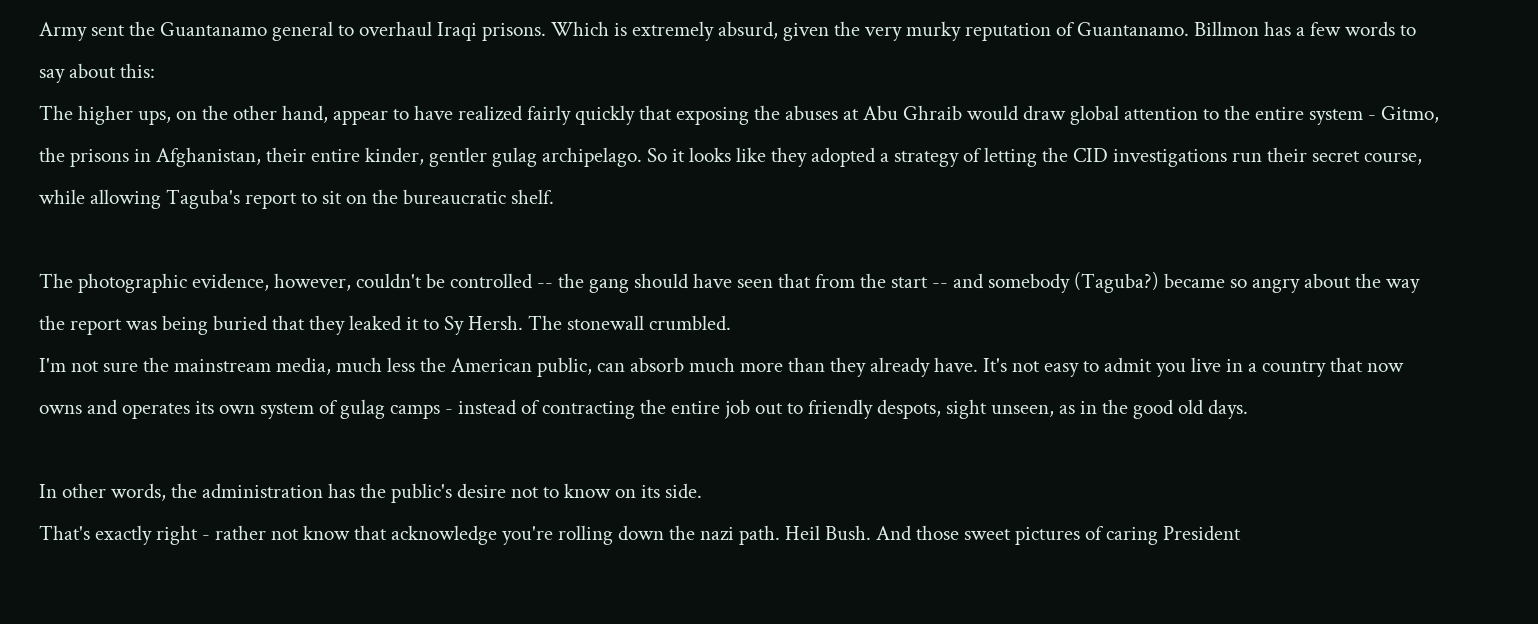Army sent the Guantanamo general to overhaul Iraqi prisons. Which is extremely absurd, given the very murky reputation of Guantanamo. Billmon has a few words to say about this:
The higher ups, on the other hand, appear to have realized fairly quickly that exposing the abuses at Abu Ghraib would draw global attention to the entire system - Gitmo, the prisons in Afghanistan, their entire kinder, gentler gulag archipelago. So it looks like they adopted a strategy of letting the CID investigations run their secret course, while allowing Taguba's report to sit on the bureaucratic shelf.

The photographic evidence, however, couldn't be controlled -- the gang should have seen that from the start -- and somebody (Taguba?) became so angry about the way the report was being buried that they leaked it to Sy Hersh. The stonewall crumbled.
I'm not sure the mainstream media, much less the American public, can absorb much more than they already have. It's not easy to admit you live in a country that now owns and operates its own system of gulag camps - instead of contracting the entire job out to friendly despots, sight unseen, as in the good old days.

In other words, the administration has the public's desire not to know on its side.
That's exactly right - rather not know that acknowledge you're rolling down the nazi path. Heil Bush. And those sweet pictures of caring President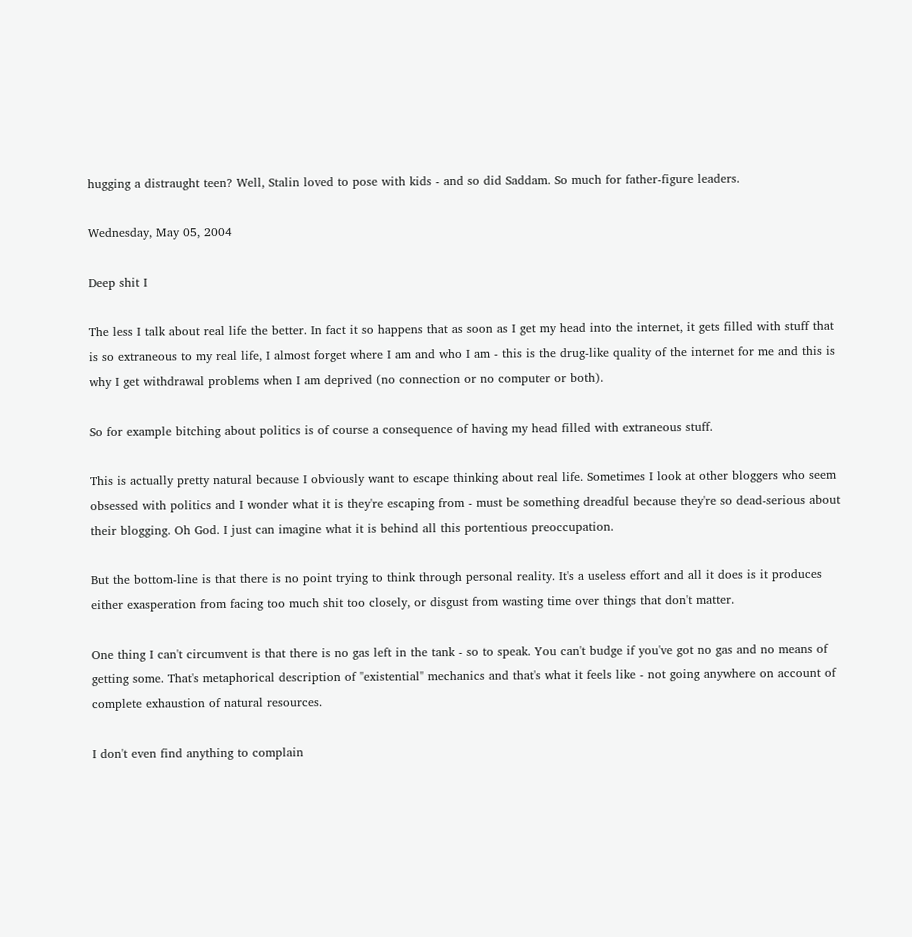hugging a distraught teen? Well, Stalin loved to pose with kids - and so did Saddam. So much for father-figure leaders.

Wednesday, May 05, 2004

Deep shit I

The less I talk about real life the better. In fact it so happens that as soon as I get my head into the internet, it gets filled with stuff that is so extraneous to my real life, I almost forget where I am and who I am - this is the drug-like quality of the internet for me and this is why I get withdrawal problems when I am deprived (no connection or no computer or both).

So for example bitching about politics is of course a consequence of having my head filled with extraneous stuff.

This is actually pretty natural because I obviously want to escape thinking about real life. Sometimes I look at other bloggers who seem obsessed with politics and I wonder what it is they're escaping from - must be something dreadful because they're so dead-serious about their blogging. Oh God. I just can imagine what it is behind all this portentious preoccupation.

But the bottom-line is that there is no point trying to think through personal reality. It's a useless effort and all it does is it produces either exasperation from facing too much shit too closely, or disgust from wasting time over things that don't matter.

One thing I can't circumvent is that there is no gas left in the tank - so to speak. You can't budge if you've got no gas and no means of getting some. That's metaphorical description of "existential" mechanics and that's what it feels like - not going anywhere on account of complete exhaustion of natural resources.

I don't even find anything to complain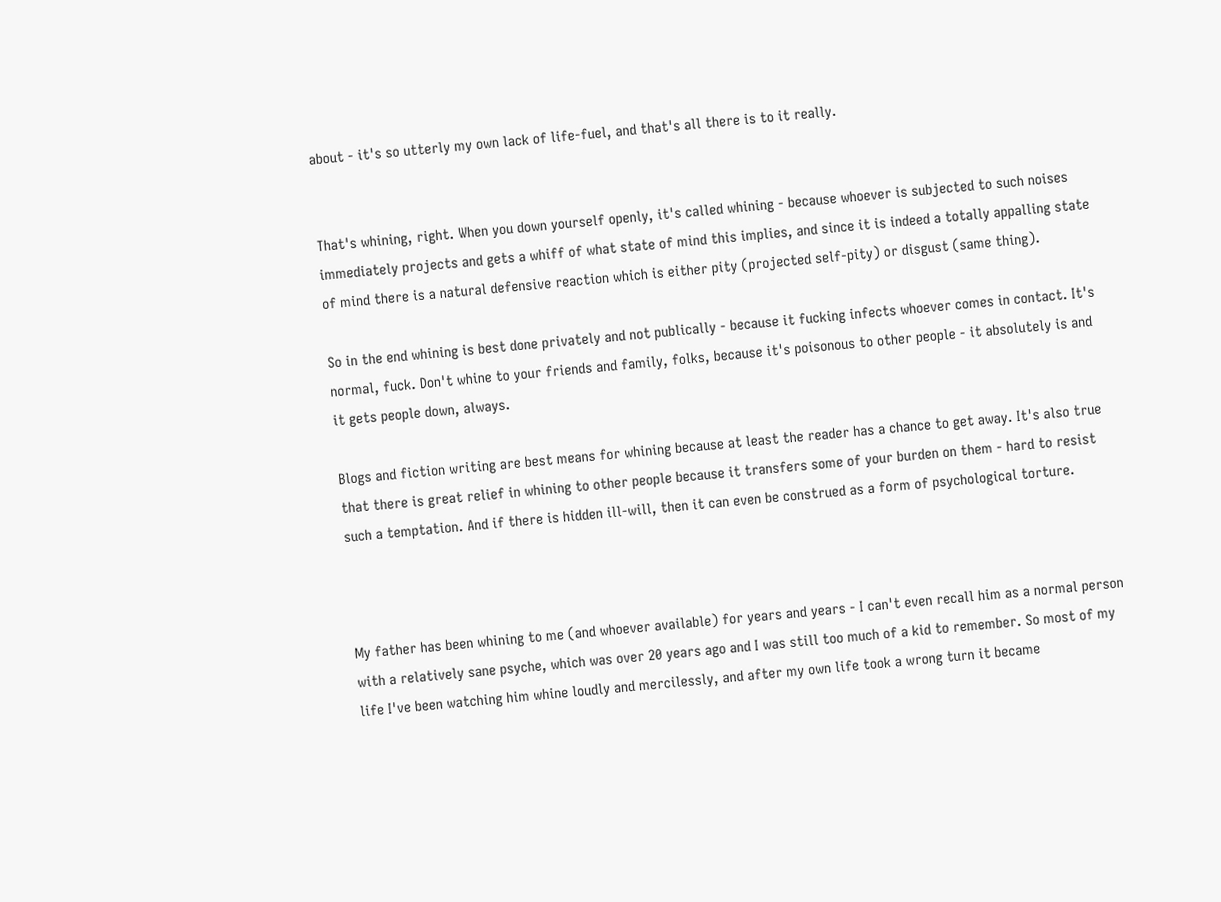about - it's so utterly my own lack of life-fuel, and that's all there is to it really.


That's whining, right. When you down yourself openly, it's called whining - because whoever is subjected to such noises immediately projects and gets a whiff of what state of mind this implies, and since it is indeed a totally appalling state of mind there is a natural defensive reaction which is either pity (projected self-pity) or disgust (same thing).

So in the end whining is best done privately and not publically - because it fucking infects whoever comes in contact. It's normal, fuck. Don't whine to your friends and family, folks, because it's poisonous to other people - it absolutely is and it gets people down, always.

Blogs and fiction writing are best means for whining because at least the reader has a chance to get away. It's also true that there is great relief in whining to other people because it transfers some of your burden on them - hard to resist such a temptation. And if there is hidden ill-will, then it can even be construed as a form of psychological torture.



My father has been whining to me (and whoever available) for years and years - I can't even recall him as a normal person with a relatively sane psyche, which was over 20 years ago and I was still too much of a kid to remember. So most of my life I've been watching him whine loudly and mercilessly, and after my own life took a wrong turn it became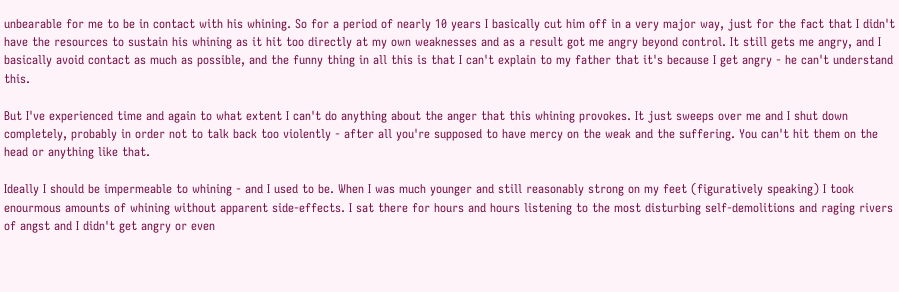unbearable for me to be in contact with his whining. So for a period of nearly 10 years I basically cut him off in a very major way, just for the fact that I didn't have the resources to sustain his whining as it hit too directly at my own weaknesses and as a result got me angry beyond control. It still gets me angry, and I basically avoid contact as much as possible, and the funny thing in all this is that I can't explain to my father that it's because I get angry - he can't understand this.

But I've experienced time and again to what extent I can't do anything about the anger that this whining provokes. It just sweeps over me and I shut down completely, probably in order not to talk back too violently - after all you're supposed to have mercy on the weak and the suffering. You can't hit them on the head or anything like that.

Ideally I should be impermeable to whining - and I used to be. When I was much younger and still reasonably strong on my feet (figuratively speaking) I took enourmous amounts of whining without apparent side-effects. I sat there for hours and hours listening to the most disturbing self-demolitions and raging rivers of angst and I didn't get angry or even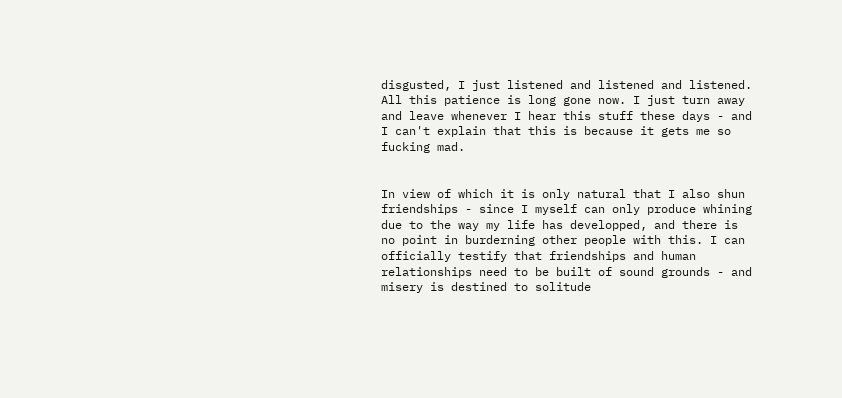disgusted, I just listened and listened and listened. All this patience is long gone now. I just turn away and leave whenever I hear this stuff these days - and I can't explain that this is because it gets me so fucking mad.


In view of which it is only natural that I also shun friendships - since I myself can only produce whining due to the way my life has developped, and there is no point in burderning other people with this. I can officially testify that friendships and human relationships need to be built of sound grounds - and misery is destined to solitude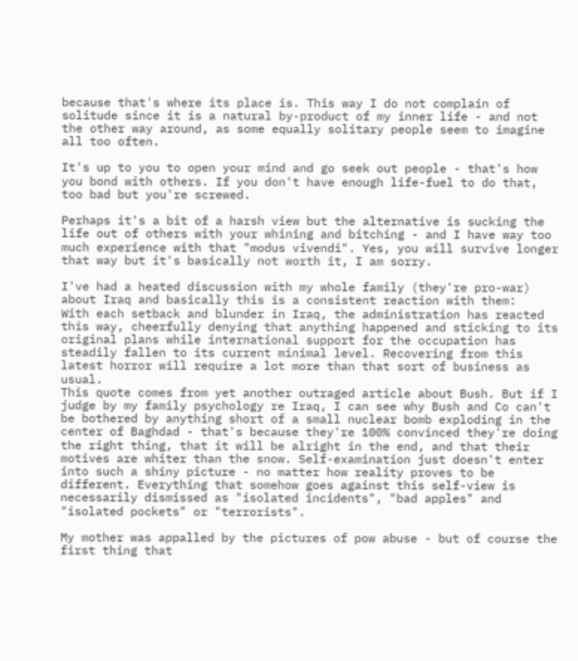because that's where its place is. This way I do not complain of solitude since it is a natural by-product of my inner life - and not the other way around, as some equally solitary people seem to imagine all too often.

It's up to you to open your mind and go seek out people - that's how you bond with others. If you don't have enough life-fuel to do that, too bad but you're screwed.

Perhaps it's a bit of a harsh view but the alternative is sucking the life out of others with your whining and bitching - and I have way too much experience with that "modus vivendi". Yes, you will survive longer that way but it's basically not worth it, I am sorry.

I've had a heated discussion with my whole family (they're pro-war) about Iraq and basically this is a consistent reaction with them:
With each setback and blunder in Iraq, the administration has reacted this way, cheerfully denying that anything happened and sticking to its original plans while international support for the occupation has steadily fallen to its current minimal level. Recovering from this latest horror will require a lot more than that sort of business as usual.
This quote comes from yet another outraged article about Bush. But if I judge by my family psychology re Iraq, I can see why Bush and Co can't be bothered by anything short of a small nuclear bomb exploding in the center of Baghdad - that's because they're 100% convinced they're doing the right thing, that it will be alright in the end, and that their motives are whiter than the snow. Self-examination just doesn't enter into such a shiny picture - no matter how reality proves to be different. Everything that somehow goes against this self-view is necessarily dismissed as "isolated incidents", "bad apples" and "isolated pockets" or "terrorists".

My mother was appalled by the pictures of pow abuse - but of course the first thing that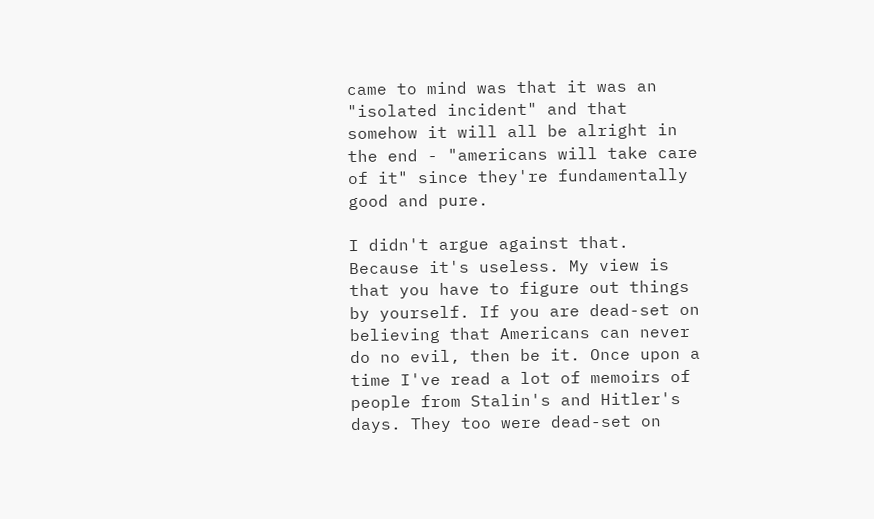came to mind was that it was an "isolated incident" and that somehow it will all be alright in the end - "americans will take care of it" since they're fundamentally good and pure.

I didn't argue against that. Because it's useless. My view is that you have to figure out things by yourself. If you are dead-set on believing that Americans can never do no evil, then be it. Once upon a time I've read a lot of memoirs of people from Stalin's and Hitler's days. They too were dead-set on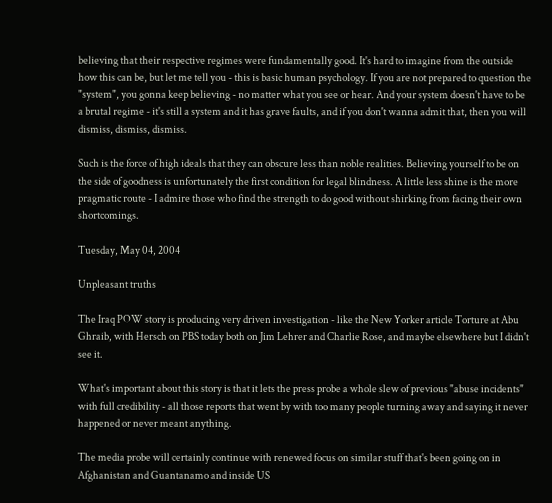believing that their respective regimes were fundamentally good. It's hard to imagine from the outside how this can be, but let me tell you - this is basic human psychology. If you are not prepared to question the "system", you gonna keep believing - no matter what you see or hear. And your system doesn't have to be a brutal regime - it's still a system and it has grave faults, and if you don't wanna admit that, then you will dismiss, dismiss, dismiss.

Such is the force of high ideals that they can obscure less than noble realities. Believing yourself to be on the side of goodness is unfortunately the first condition for legal blindness. A little less shine is the more pragmatic route - I admire those who find the strength to do good without shirking from facing their own shortcomings.

Tuesday, May 04, 2004

Unpleasant truths

The Iraq POW story is producing very driven investigation - like the New Yorker article Torture at Abu Ghraib, with Hersch on PBS today both on Jim Lehrer and Charlie Rose, and maybe elsewhere but I didn't see it.

What's important about this story is that it lets the press probe a whole slew of previous "abuse incidents" with full credibility - all those reports that went by with too many people turning away and saying it never happened or never meant anything.

The media probe will certainly continue with renewed focus on similar stuff that's been going on in Afghanistan and Guantanamo and inside US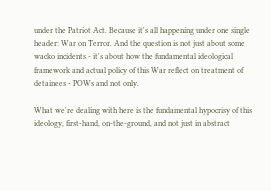under the Patriot Act. Because it's all happening under one single header: War on Terror. And the question is not just about some wacko incidents - it's about how the fundamental ideological framework and actual policy of this War reflect on treatment of detainees - POWs and not only.

What we're dealing with here is the fundamental hypocrisy of this ideology, first-hand, on-the-ground, and not just in abstract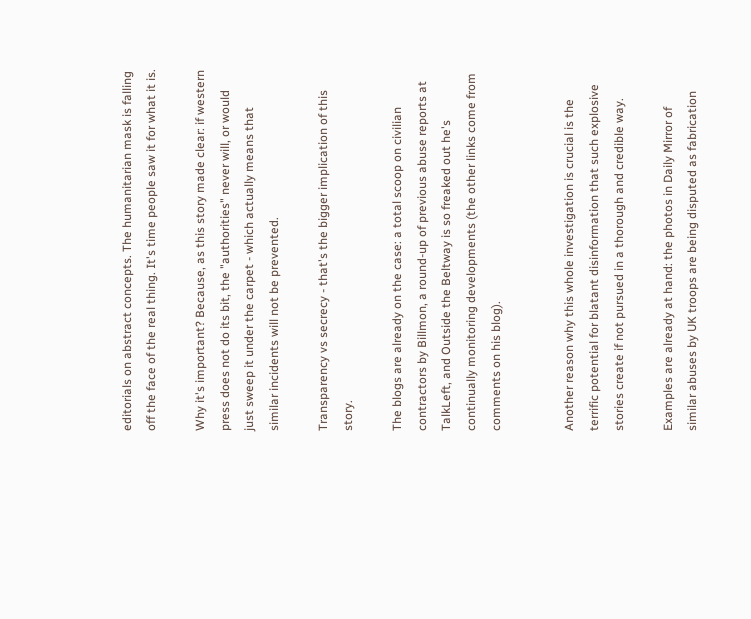editorials on abstract concepts. The humanitarian mask is falling off the face of the real thing. It's time people saw it for what it is.

Why it's important? Because, as this story made clear: if western press does not do its bit, the "authorities" never will, or would just sweep it under the carpet - which actually means that similar incidents will not be prevented.

Transparency vs secrecy - that's the bigger implication of this story.

The blogs are already on the case: a total scoop on civilian contractors by Billmon, a round-up of previous abuse reports at TalkLeft, and Outside the Beltway is so freaked out he's continually monitoring developments (the other links come from comments on his blog).


Another reason why this whole investigation is crucial is the terrific potential for blatant disinformation that such explosive stories create if not pursued in a thorough and credible way.

Examples are already at hand: the photos in Daily Mirror of similar abuses by UK troops are being disputed as fabrication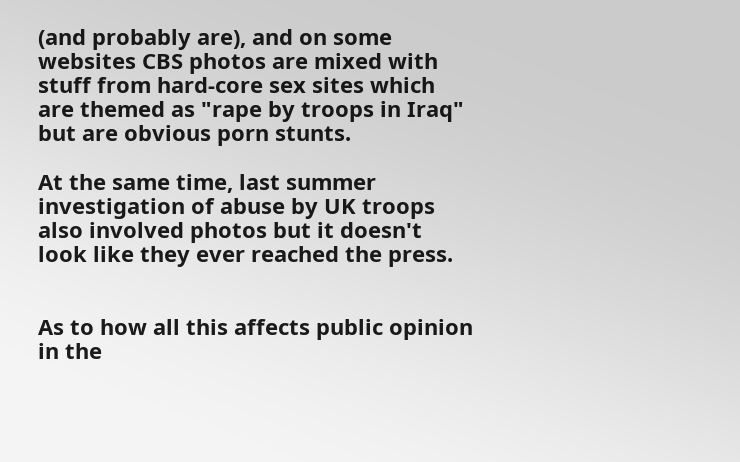(and probably are), and on some websites CBS photos are mixed with stuff from hard-core sex sites which are themed as "rape by troops in Iraq" but are obvious porn stunts.

At the same time, last summer investigation of abuse by UK troops also involved photos but it doesn't look like they ever reached the press.


As to how all this affects public opinion in the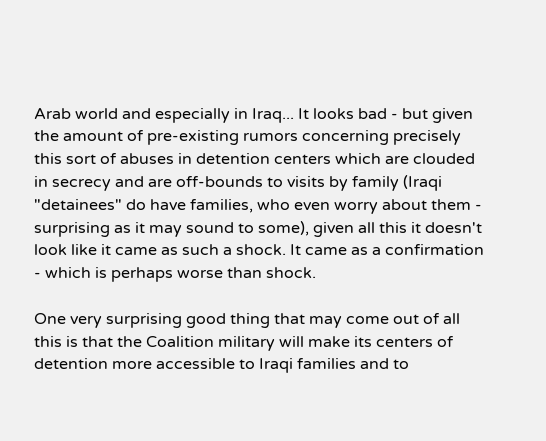Arab world and especially in Iraq... It looks bad - but given the amount of pre-existing rumors concerning precisely this sort of abuses in detention centers which are clouded in secrecy and are off-bounds to visits by family (Iraqi "detainees" do have families, who even worry about them - surprising as it may sound to some), given all this it doesn't look like it came as such a shock. It came as a confirmation - which is perhaps worse than shock.

One very surprising good thing that may come out of all this is that the Coalition military will make its centers of detention more accessible to Iraqi families and to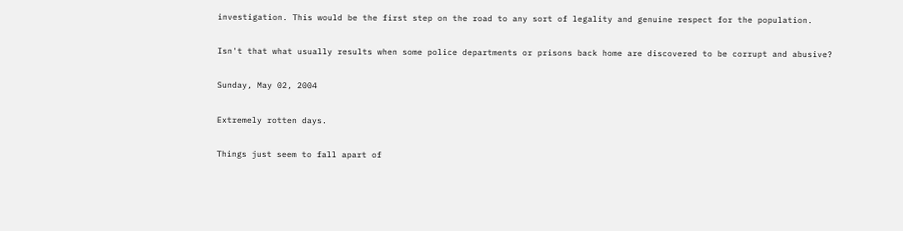investigation. This would be the first step on the road to any sort of legality and genuine respect for the population.

Isn't that what usually results when some police departments or prisons back home are discovered to be corrupt and abusive?

Sunday, May 02, 2004

Extremely rotten days.

Things just seem to fall apart of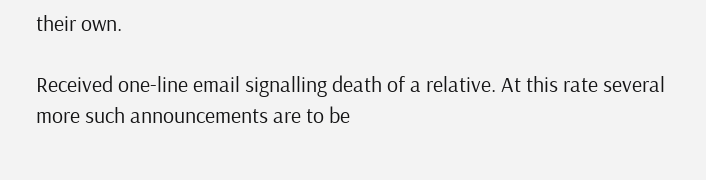their own.

Received one-line email signalling death of a relative. At this rate several more such announcements are to be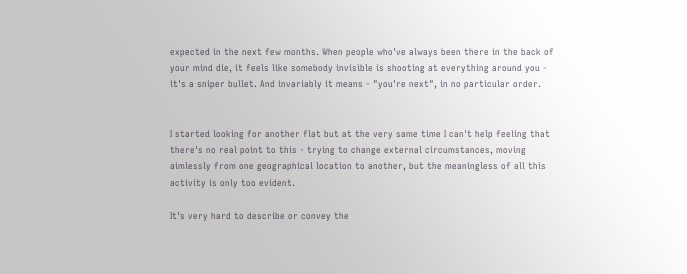expected in the next few months. When people who've always been there in the back of your mind die, it feels like somebody invisible is shooting at everything around you - it's a sniper bullet. And invariably it means - "you're next", in no particular order.


I started looking for another flat but at the very same time I can't help feeling that there's no real point to this - trying to change external circumstances, moving aimlessly from one geographical location to another, but the meaningless of all this activity is only too evident.

It's very hard to describe or convey the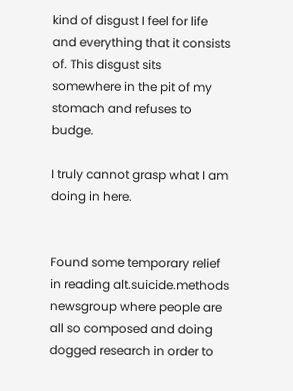kind of disgust I feel for life and everything that it consists of. This disgust sits somewhere in the pit of my stomach and refuses to budge.

I truly cannot grasp what I am doing in here.


Found some temporary relief in reading alt.suicide.methods newsgroup where people are all so composed and doing dogged research in order to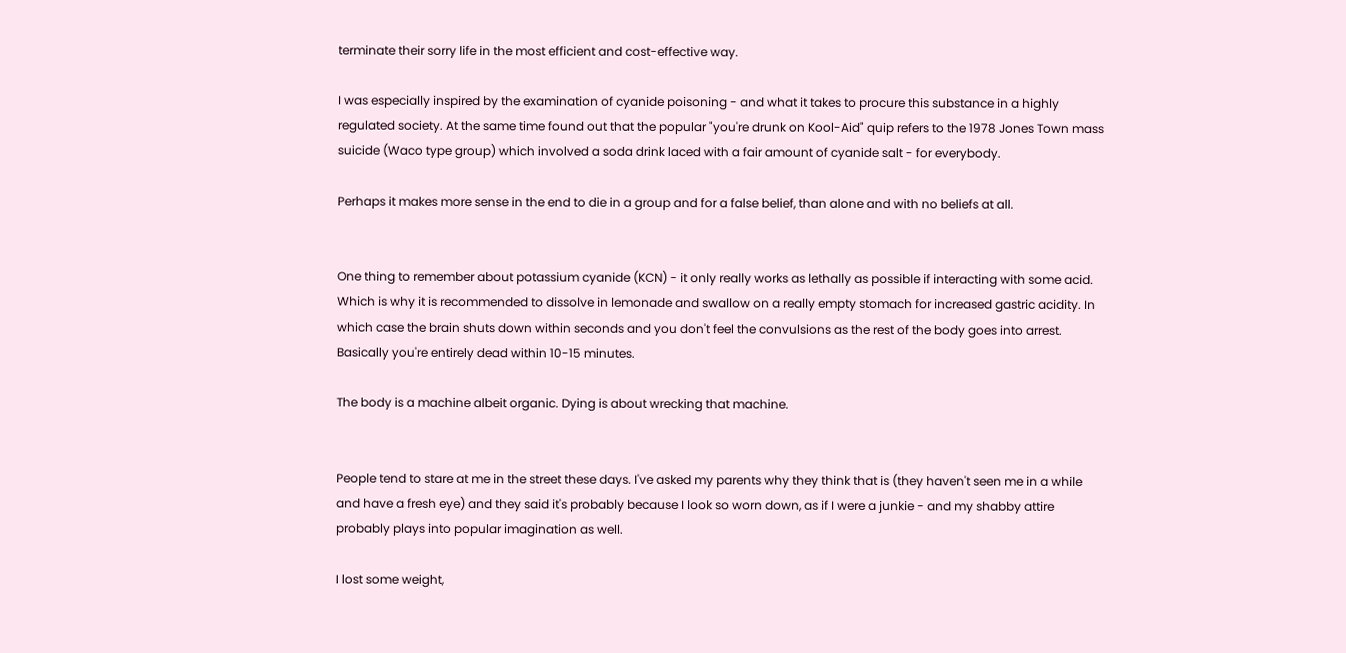terminate their sorry life in the most efficient and cost-effective way.

I was especially inspired by the examination of cyanide poisoning - and what it takes to procure this substance in a highly regulated society. At the same time found out that the popular "you're drunk on Kool-Aid" quip refers to the 1978 Jones Town mass suicide (Waco type group) which involved a soda drink laced with a fair amount of cyanide salt - for everybody.

Perhaps it makes more sense in the end to die in a group and for a false belief, than alone and with no beliefs at all.


One thing to remember about potassium cyanide (KCN) - it only really works as lethally as possible if interacting with some acid. Which is why it is recommended to dissolve in lemonade and swallow on a really empty stomach for increased gastric acidity. In which case the brain shuts down within seconds and you don't feel the convulsions as the rest of the body goes into arrest. Basically you're entirely dead within 10-15 minutes.

The body is a machine albeit organic. Dying is about wrecking that machine.


People tend to stare at me in the street these days. I've asked my parents why they think that is (they haven't seen me in a while and have a fresh eye) and they said it's probably because I look so worn down, as if I were a junkie - and my shabby attire probably plays into popular imagination as well.

I lost some weight,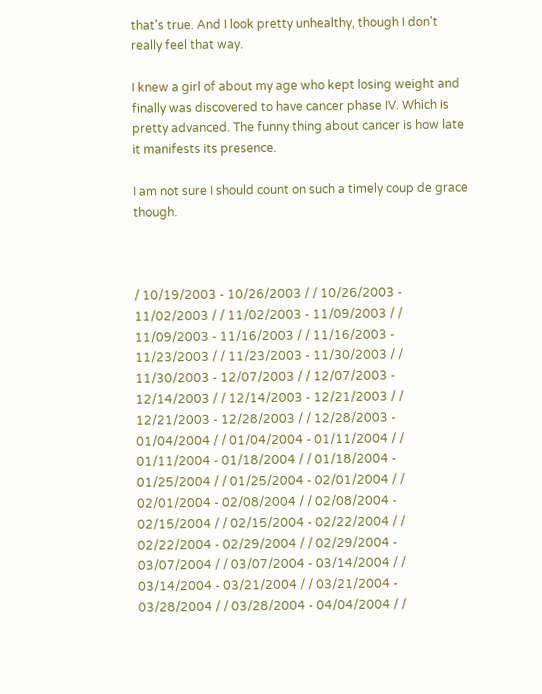that's true. And I look pretty unhealthy, though I don't really feel that way.

I knew a girl of about my age who kept losing weight and finally was discovered to have cancer phase IV. Which is pretty advanced. The funny thing about cancer is how late it manifests its presence.

I am not sure I should count on such a timely coup de grace though.



/ 10/19/2003 - 10/26/2003 / / 10/26/2003 - 11/02/2003 / / 11/02/2003 - 11/09/2003 / / 11/09/2003 - 11/16/2003 / / 11/16/2003 - 11/23/2003 / / 11/23/2003 - 11/30/2003 / / 11/30/2003 - 12/07/2003 / / 12/07/2003 - 12/14/2003 / / 12/14/2003 - 12/21/2003 / / 12/21/2003 - 12/28/2003 / / 12/28/2003 - 01/04/2004 / / 01/04/2004 - 01/11/2004 / / 01/11/2004 - 01/18/2004 / / 01/18/2004 - 01/25/2004 / / 01/25/2004 - 02/01/2004 / / 02/01/2004 - 02/08/2004 / / 02/08/2004 - 02/15/2004 / / 02/15/2004 - 02/22/2004 / / 02/22/2004 - 02/29/2004 / / 02/29/2004 - 03/07/2004 / / 03/07/2004 - 03/14/2004 / / 03/14/2004 - 03/21/2004 / / 03/21/2004 - 03/28/2004 / / 03/28/2004 - 04/04/2004 / /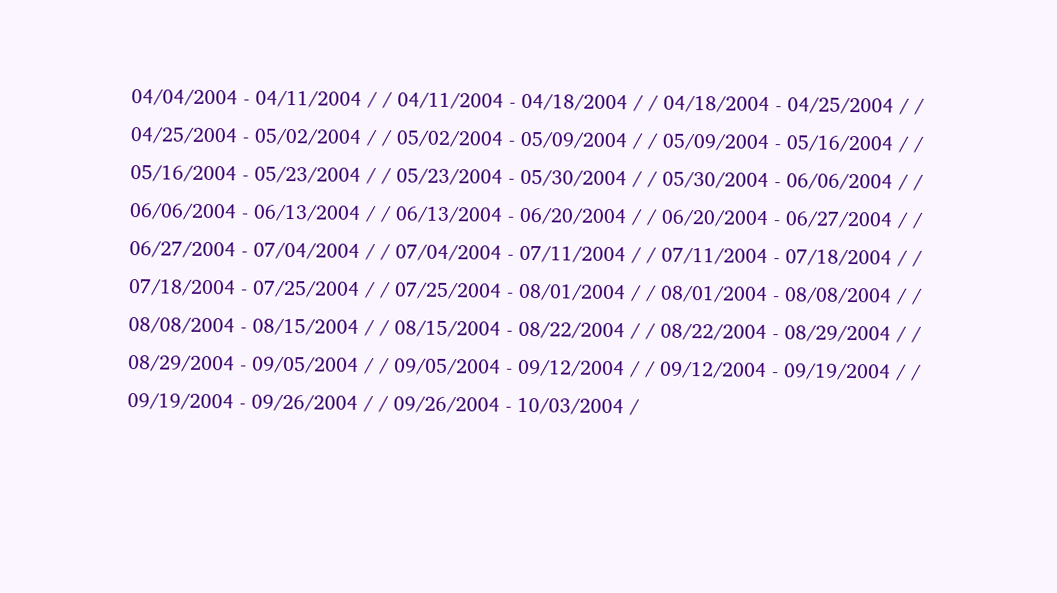04/04/2004 - 04/11/2004 / / 04/11/2004 - 04/18/2004 / / 04/18/2004 - 04/25/2004 / / 04/25/2004 - 05/02/2004 / / 05/02/2004 - 05/09/2004 / / 05/09/2004 - 05/16/2004 / / 05/16/2004 - 05/23/2004 / / 05/23/2004 - 05/30/2004 / / 05/30/2004 - 06/06/2004 / / 06/06/2004 - 06/13/2004 / / 06/13/2004 - 06/20/2004 / / 06/20/2004 - 06/27/2004 / / 06/27/2004 - 07/04/2004 / / 07/04/2004 - 07/11/2004 / / 07/11/2004 - 07/18/2004 / / 07/18/2004 - 07/25/2004 / / 07/25/2004 - 08/01/2004 / / 08/01/2004 - 08/08/2004 / / 08/08/2004 - 08/15/2004 / / 08/15/2004 - 08/22/2004 / / 08/22/2004 - 08/29/2004 / / 08/29/2004 - 09/05/2004 / / 09/05/2004 - 09/12/2004 / / 09/12/2004 - 09/19/2004 / / 09/19/2004 - 09/26/2004 / / 09/26/2004 - 10/03/2004 /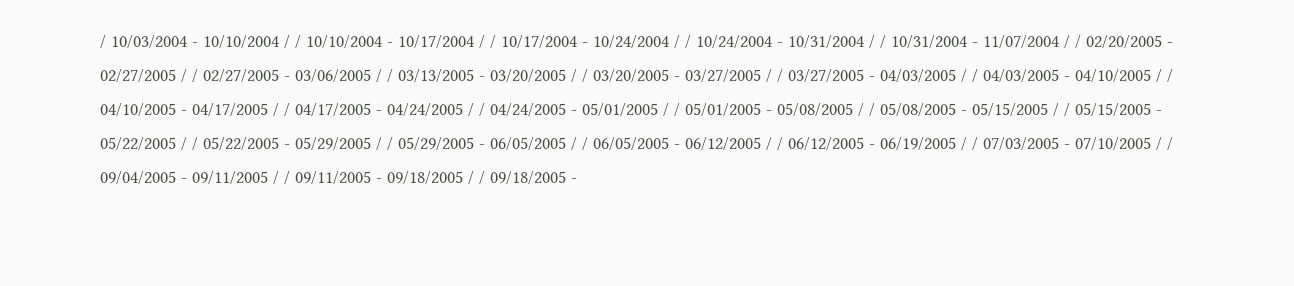/ 10/03/2004 - 10/10/2004 / / 10/10/2004 - 10/17/2004 / / 10/17/2004 - 10/24/2004 / / 10/24/2004 - 10/31/2004 / / 10/31/2004 - 11/07/2004 / / 02/20/2005 - 02/27/2005 / / 02/27/2005 - 03/06/2005 / / 03/13/2005 - 03/20/2005 / / 03/20/2005 - 03/27/2005 / / 03/27/2005 - 04/03/2005 / / 04/03/2005 - 04/10/2005 / / 04/10/2005 - 04/17/2005 / / 04/17/2005 - 04/24/2005 / / 04/24/2005 - 05/01/2005 / / 05/01/2005 - 05/08/2005 / / 05/08/2005 - 05/15/2005 / / 05/15/2005 - 05/22/2005 / / 05/22/2005 - 05/29/2005 / / 05/29/2005 - 06/05/2005 / / 06/05/2005 - 06/12/2005 / / 06/12/2005 - 06/19/2005 / / 07/03/2005 - 07/10/2005 / / 09/04/2005 - 09/11/2005 / / 09/11/2005 - 09/18/2005 / / 09/18/2005 -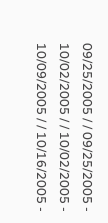09/25/2005 / / 09/25/2005 - 10/02/2005 / / 10/02/2005 - 10/09/2005 / / 10/16/2005 -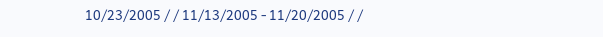10/23/2005 / / 11/13/2005 - 11/20/2005 / /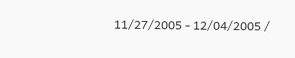11/27/2005 - 12/04/2005 /